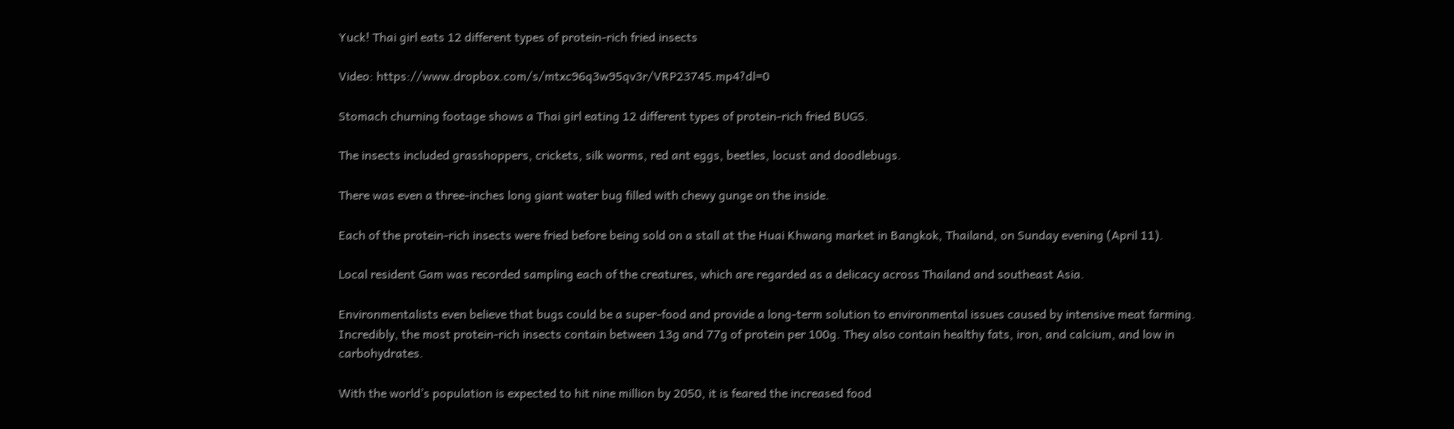Yuck! Thai girl eats 12 different types of protein-rich fried insects

Video: https://www.dropbox.com/s/mtxc96q3w95qv3r/VRP23745.mp4?dl=0

Stomach churning footage shows a Thai girl eating 12 different types of protein-rich fried BUGS.

The insects included grasshoppers, crickets, silk worms, red ant eggs, beetles, locust and doodlebugs.

There was even a three-inches long giant water bug filled with chewy gunge on the inside.

Each of the protein-rich insects were fried before being sold on a stall at the Huai Khwang market in Bangkok, Thailand, on Sunday evening (April 11).

Local resident Gam was recorded sampling each of the creatures, which are regarded as a delicacy across Thailand and southeast Asia.

Environmentalists even believe that bugs could be a super-food and provide a long-term solution to environmental issues caused by intensive meat farming. Incredibly, the most protein-rich insects contain between 13g and 77g of protein per 100g. They also contain healthy fats, iron, and calcium, and low in carbohydrates.

With the world’s population is expected to hit nine million by 2050, it is feared the increased food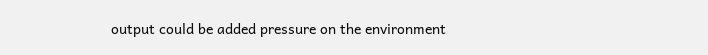output could be added pressure on the environment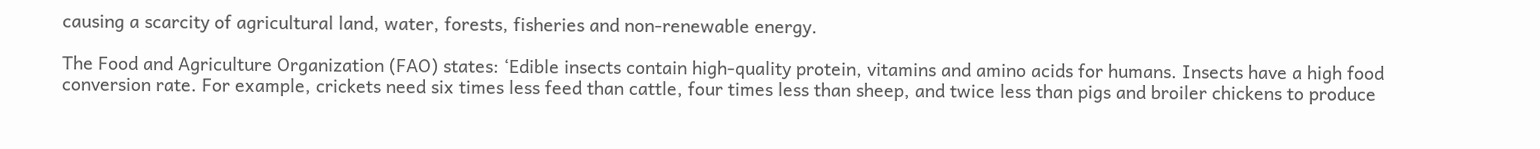causing a scarcity of agricultural land, water, forests, fisheries and non-renewable energy.

The Food and Agriculture Organization (FAO) states: ‘Edible insects contain high-quality protein, vitamins and amino acids for humans. Insects have a high food conversion rate. For example, crickets need six times less feed than cattle, four times less than sheep, and twice less than pigs and broiler chickens to produce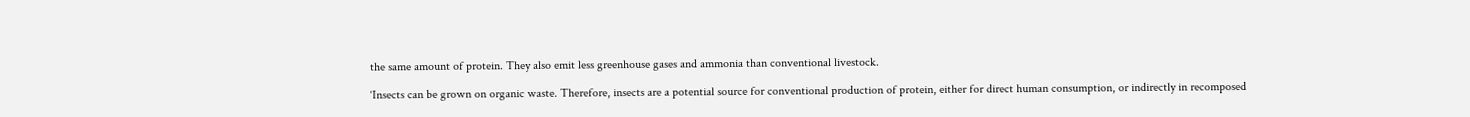the same amount of protein. They also emit less greenhouse gases and ammonia than conventional livestock.

‘Insects can be grown on organic waste. Therefore, insects are a potential source for conventional production of protein, either for direct human consumption, or indirectly in recomposed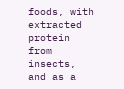foods, with extracted protein from insects, and as a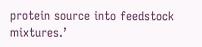protein source into feedstock mixtures.’